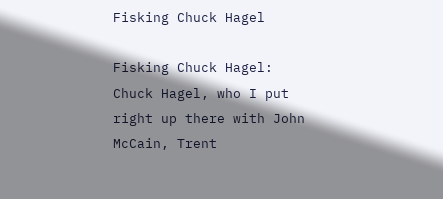Fisking Chuck Hagel

Fisking Chuck Hagel: Chuck Hagel, who I put right up there with John McCain, Trent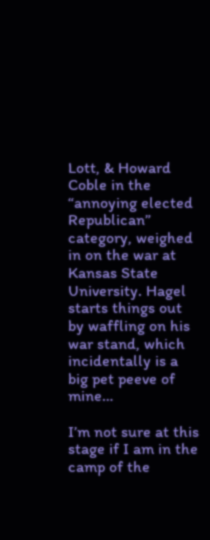Lott, & Howard Coble in the “annoying elected Republican” category, weighed in on the war at Kansas State University. Hagel starts things out by waffling on his war stand, which incidentally is a big pet peeve of mine…

I’m not sure at this stage if I am in the camp of the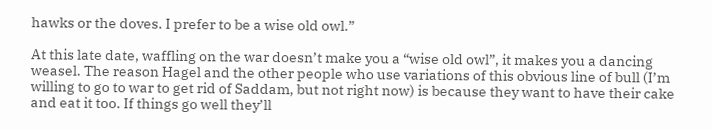hawks or the doves. I prefer to be a wise old owl.”

At this late date, waffling on the war doesn’t make you a “wise old owl”, it makes you a dancing weasel. The reason Hagel and the other people who use variations of this obvious line of bull (I’m willing to go to war to get rid of Saddam, but not right now) is because they want to have their cake and eat it too. If things go well they’ll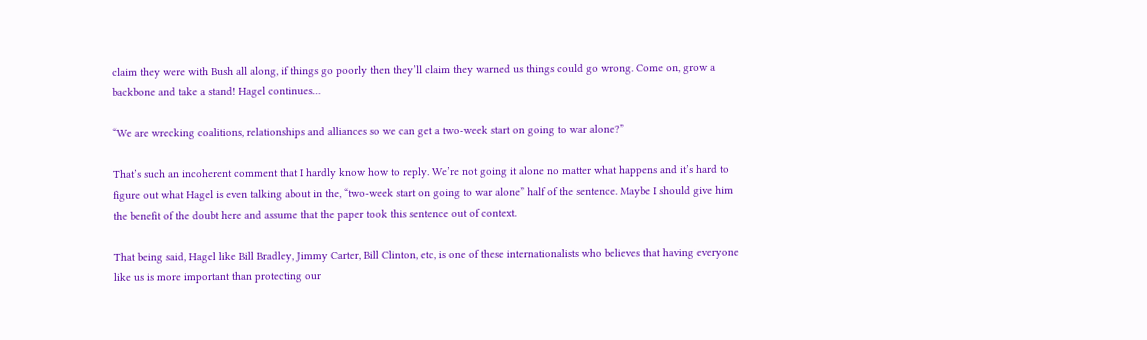claim they were with Bush all along, if things go poorly then they’ll claim they warned us things could go wrong. Come on, grow a backbone and take a stand! Hagel continues…

“We are wrecking coalitions, relationships and alliances so we can get a two-week start on going to war alone?”

That’s such an incoherent comment that I hardly know how to reply. We’re not going it alone no matter what happens and it’s hard to figure out what Hagel is even talking about in the, “two-week start on going to war alone” half of the sentence. Maybe I should give him the benefit of the doubt here and assume that the paper took this sentence out of context.

That being said, Hagel like Bill Bradley, Jimmy Carter, Bill Clinton, etc, is one of these internationalists who believes that having everyone like us is more important than protecting our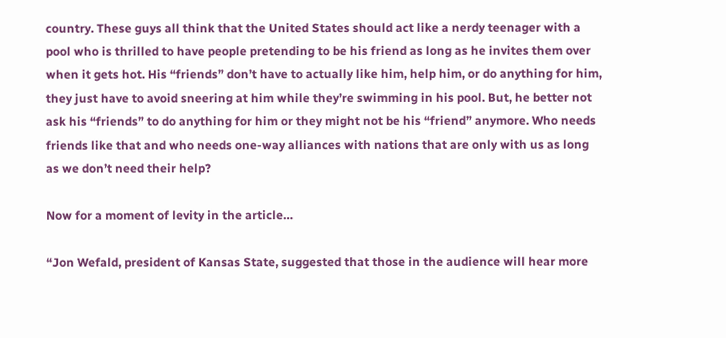country. These guys all think that the United States should act like a nerdy teenager with a pool who is thrilled to have people pretending to be his friend as long as he invites them over when it gets hot. His “friends” don’t have to actually like him, help him, or do anything for him, they just have to avoid sneering at him while they’re swimming in his pool. But, he better not ask his “friends” to do anything for him or they might not be his “friend” anymore. Who needs friends like that and who needs one-way alliances with nations that are only with us as long as we don’t need their help?

Now for a moment of levity in the article…

“Jon Wefald, president of Kansas State, suggested that those in the audience will hear more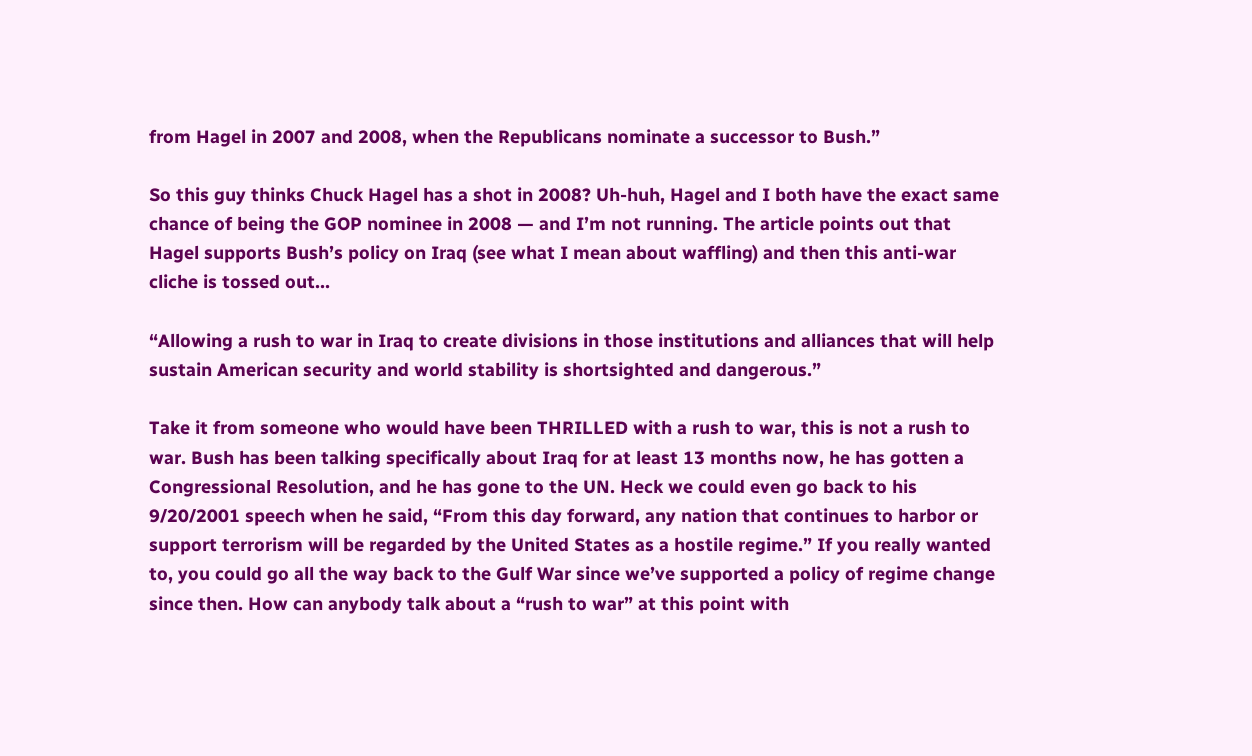from Hagel in 2007 and 2008, when the Republicans nominate a successor to Bush.”

So this guy thinks Chuck Hagel has a shot in 2008? Uh-huh, Hagel and I both have the exact same chance of being the GOP nominee in 2008 — and I’m not running. The article points out that Hagel supports Bush’s policy on Iraq (see what I mean about waffling) and then this anti-war cliche is tossed out…

“Allowing a rush to war in Iraq to create divisions in those institutions and alliances that will help sustain American security and world stability is shortsighted and dangerous.”

Take it from someone who would have been THRILLED with a rush to war, this is not a rush to war. Bush has been talking specifically about Iraq for at least 13 months now, he has gotten a Congressional Resolution, and he has gone to the UN. Heck we could even go back to his 9/20/2001 speech when he said, “From this day forward, any nation that continues to harbor or support terrorism will be regarded by the United States as a hostile regime.” If you really wanted to, you could go all the way back to the Gulf War since we’ve supported a policy of regime change since then. How can anybody talk about a “rush to war” at this point with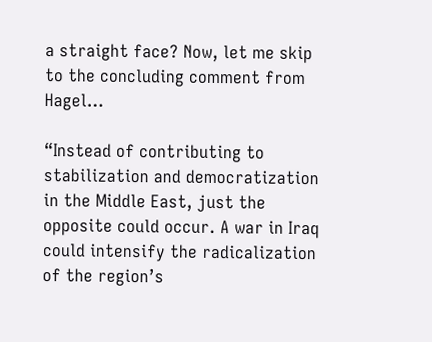a straight face? Now, let me skip to the concluding comment from Hagel…

“Instead of contributing to stabilization and democratization in the Middle East, just the opposite could occur. A war in Iraq could intensify the radicalization of the region’s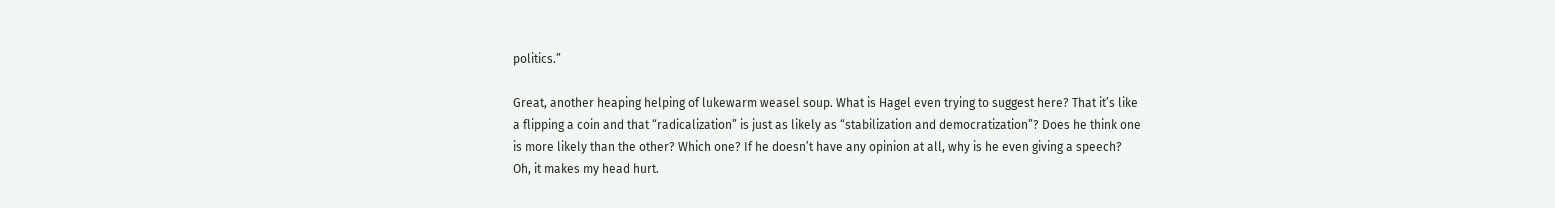politics.”

Great, another heaping helping of lukewarm weasel soup. What is Hagel even trying to suggest here? That it’s like a flipping a coin and that “radicalization” is just as likely as “stabilization and democratization”? Does he think one is more likely than the other? Which one? If he doesn’t have any opinion at all, why is he even giving a speech? Oh, it makes my head hurt.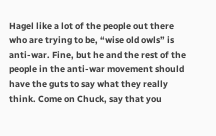Hagel like a lot of the people out there who are trying to be, “wise old owls” is anti-war. Fine, but he and the rest of the people in the anti-war movement should have the guts to say what they really think. Come on Chuck, say that you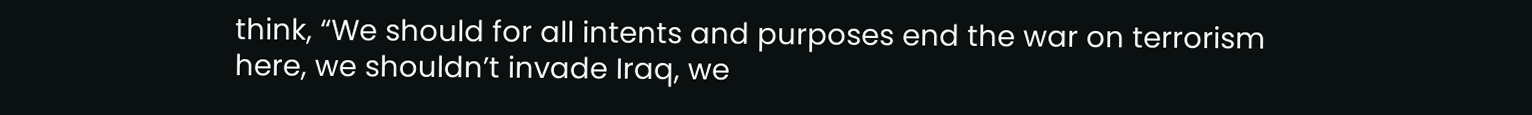think, “We should for all intents and purposes end the war on terrorism here, we shouldn’t invade Iraq, we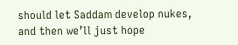should let Saddam develop nukes, and then we’ll just hope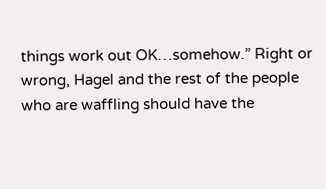things work out OK…somehow.” Right or wrong, Hagel and the rest of the people who are waffling should have the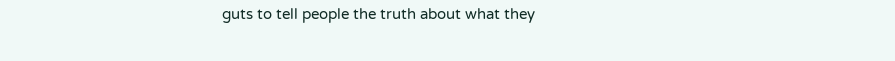guts to tell people the truth about what they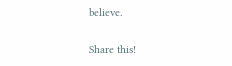believe.

Share this!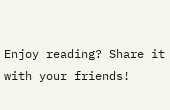Enjoy reading? Share it with your friends!